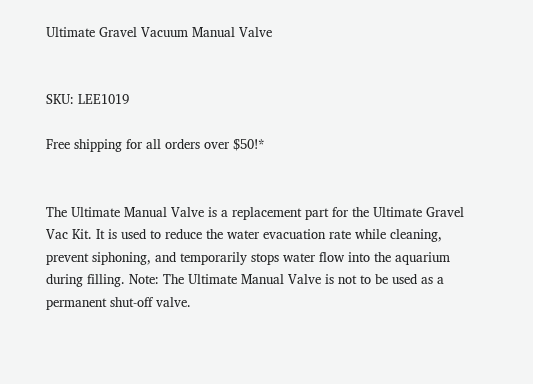Ultimate Gravel Vacuum Manual Valve


SKU: LEE1019

Free shipping for all orders over $50!*


The Ultimate Manual Valve is a replacement part for the Ultimate Gravel Vac Kit. It is used to reduce the water evacuation rate while cleaning, prevent siphoning, and temporarily stops water flow into the aquarium during filling. Note: The Ultimate Manual Valve is not to be used as a permanent shut-off valve.